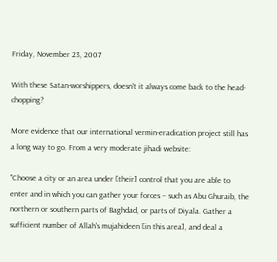Friday, November 23, 2007

With these Satan-worshippers, doesn't it always come back to the head-chopping?

More evidence that our international vermin-eradication project still has a long way to go. From a very moderate jihadi website:

"Choose a city or an area under [their] control that you are able to enter and in which you can gather your forces – such as Abu Ghuraib, the northern or southern parts of Baghdad, or parts of Diyala. Gather a sufficient number of Allah's mujahideen [in this area], and deal a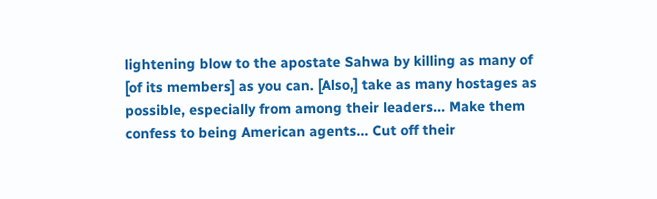lightening blow to the apostate Sahwa by killing as many of [of its members] as you can. [Also,] take as many hostages as possible, especially from among their leaders... Make them confess to being American agents... Cut off their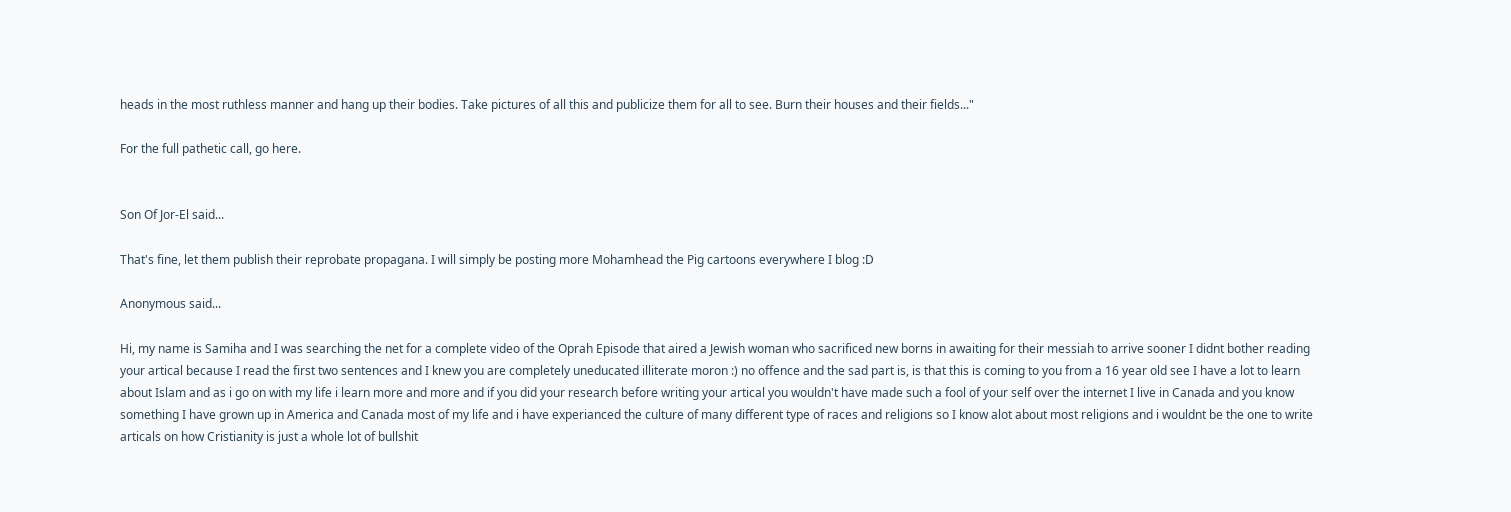heads in the most ruthless manner and hang up their bodies. Take pictures of all this and publicize them for all to see. Burn their houses and their fields..."

For the full pathetic call, go here.


Son Of Jor-El said...

That's fine, let them publish their reprobate propagana. I will simply be posting more Mohamhead the Pig cartoons everywhere I blog :D

Anonymous said...

Hi, my name is Samiha and I was searching the net for a complete video of the Oprah Episode that aired a Jewish woman who sacrificed new borns in awaiting for their messiah to arrive sooner I didnt bother reading your artical because I read the first two sentences and I knew you are completely uneducated illiterate moron :) no offence and the sad part is, is that this is coming to you from a 16 year old see I have a lot to learn about Islam and as i go on with my life i learn more and more and if you did your research before writing your artical you wouldn't have made such a fool of your self over the internet I live in Canada and you know something I have grown up in America and Canada most of my life and i have experianced the culture of many different type of races and religions so I know alot about most religions and i wouldnt be the one to write articals on how Cristianity is just a whole lot of bullshit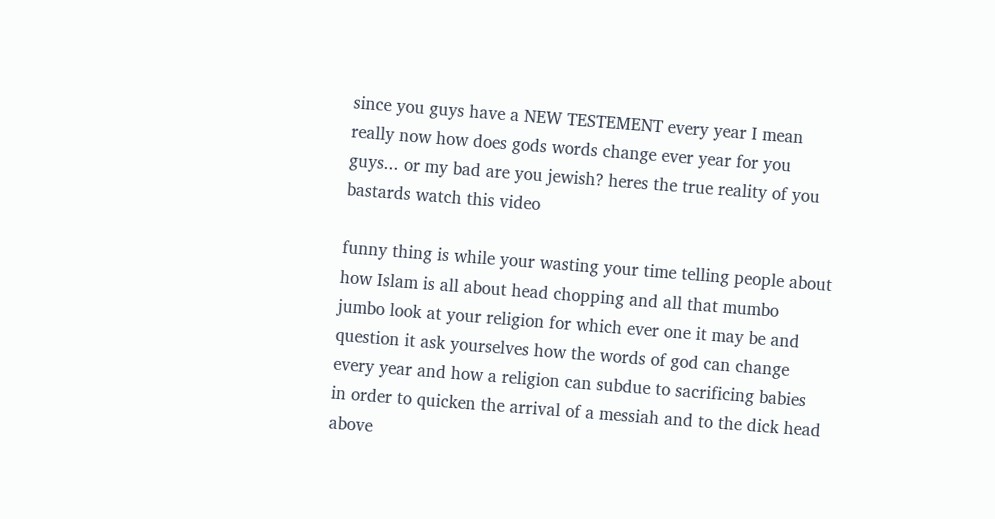since you guys have a NEW TESTEMENT every year I mean really now how does gods words change ever year for you guys... or my bad are you jewish? heres the true reality of you bastards watch this video

funny thing is while your wasting your time telling people about how Islam is all about head chopping and all that mumbo jumbo look at your religion for which ever one it may be and question it ask yourselves how the words of god can change every year and how a religion can subdue to sacrificing babies in order to quicken the arrival of a messiah and to the dick head above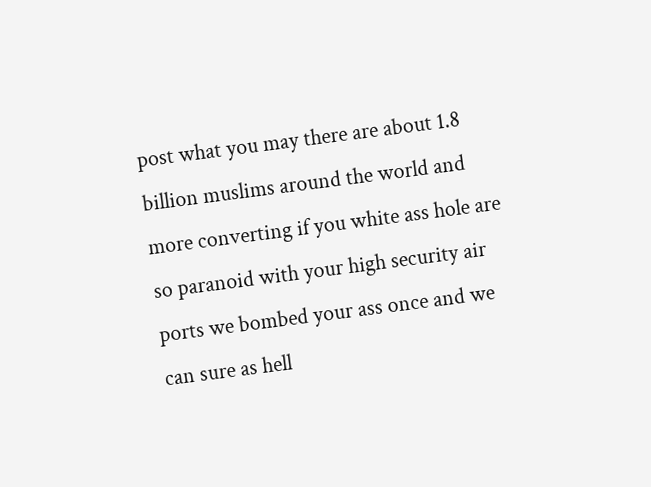post what you may there are about 1.8 billion muslims around the world and more converting if you white ass hole are so paranoid with your high security air ports we bombed your ass once and we can sure as hell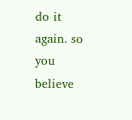do it again. so you believe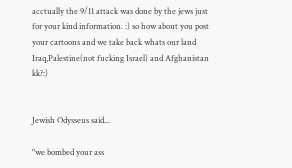acctually the 9/11 attack was done by the jews just for your kind information. :) so how about you post your cartoons and we take back whats our land Iraq,Palestine(not fucking Israel) and Afghanistan kk?:)


Jewish Odysseus said...

"we bombed your ass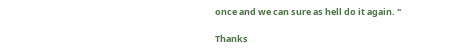once and we can sure as hell do it again. "

Thanks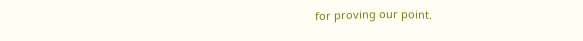for proving our point.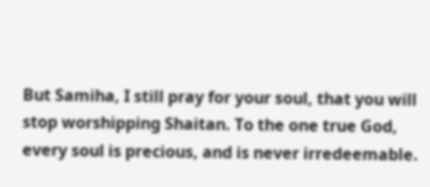But Samiha, I still pray for your soul, that you will stop worshipping Shaitan. To the one true God, every soul is precious, and is never irredeemable.